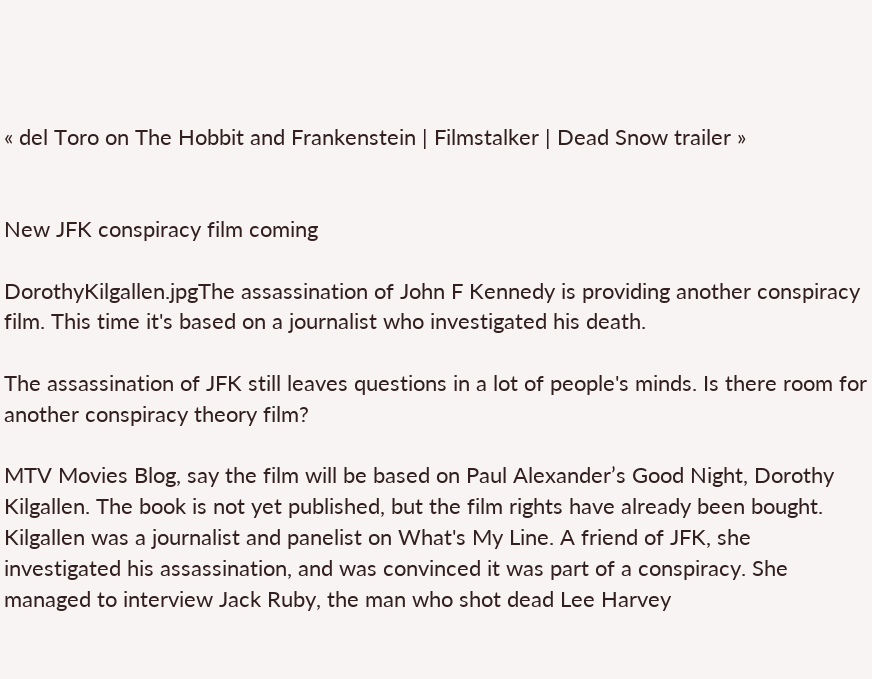« del Toro on The Hobbit and Frankenstein | Filmstalker | Dead Snow trailer »


New JFK conspiracy film coming

DorothyKilgallen.jpgThe assassination of John F Kennedy is providing another conspiracy film. This time it's based on a journalist who investigated his death.

The assassination of JFK still leaves questions in a lot of people's minds. Is there room for another conspiracy theory film?

MTV Movies Blog, say the film will be based on Paul Alexander’s Good Night, Dorothy Kilgallen. The book is not yet published, but the film rights have already been bought. Kilgallen was a journalist and panelist on What's My Line. A friend of JFK, she investigated his assassination, and was convinced it was part of a conspiracy. She managed to interview Jack Ruby, the man who shot dead Lee Harvey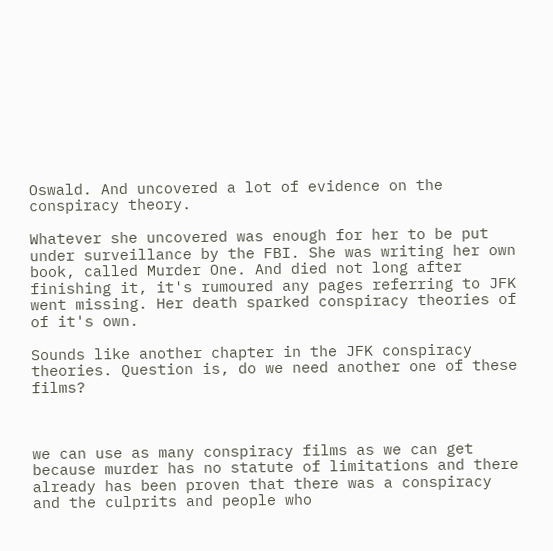Oswald. And uncovered a lot of evidence on the conspiracy theory.

Whatever she uncovered was enough for her to be put under surveillance by the FBI. She was writing her own book, called Murder One. And died not long after finishing it, it's rumoured any pages referring to JFK went missing. Her death sparked conspiracy theories of of it's own.

Sounds like another chapter in the JFK conspiracy theories. Question is, do we need another one of these films?



we can use as many conspiracy films as we can get because murder has no statute of limitations and there already has been proven that there was a conspiracy and the culprits and people who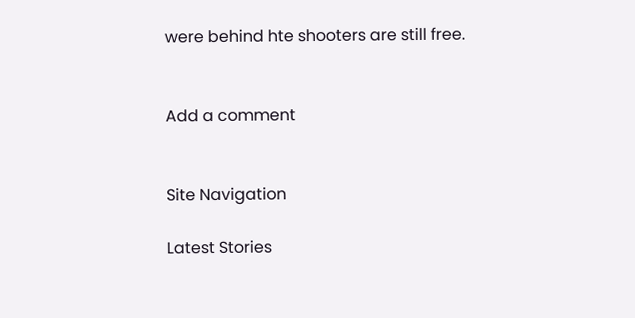were behind hte shooters are still free.


Add a comment


Site Navigation

Latest Stories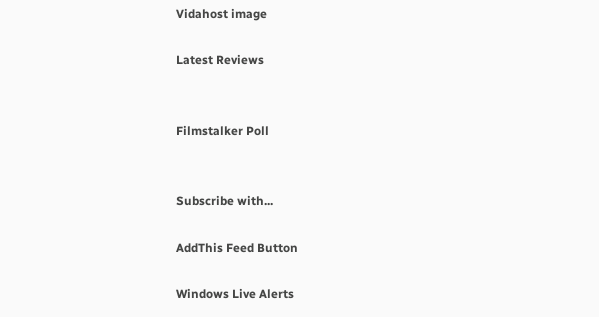Vidahost image

Latest Reviews


Filmstalker Poll


Subscribe with...

AddThis Feed Button

Windows Live Alerts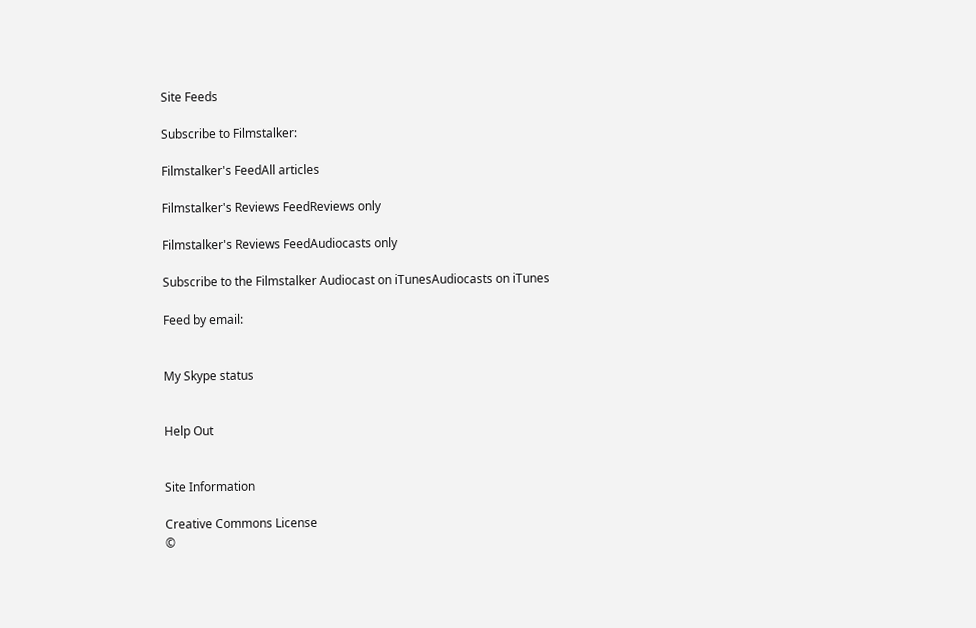Site Feeds

Subscribe to Filmstalker:

Filmstalker's FeedAll articles

Filmstalker's Reviews FeedReviews only

Filmstalker's Reviews FeedAudiocasts only

Subscribe to the Filmstalker Audiocast on iTunesAudiocasts on iTunes

Feed by email:


My Skype status


Help Out


Site Information

Creative Commons License
©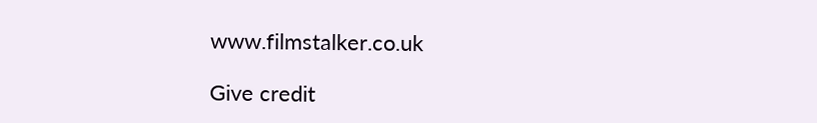www.filmstalker.co.uk

Give credit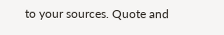to your sources. Quote and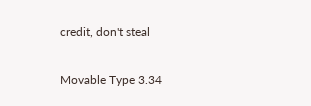credit, don't steal

Movable Type 3.34